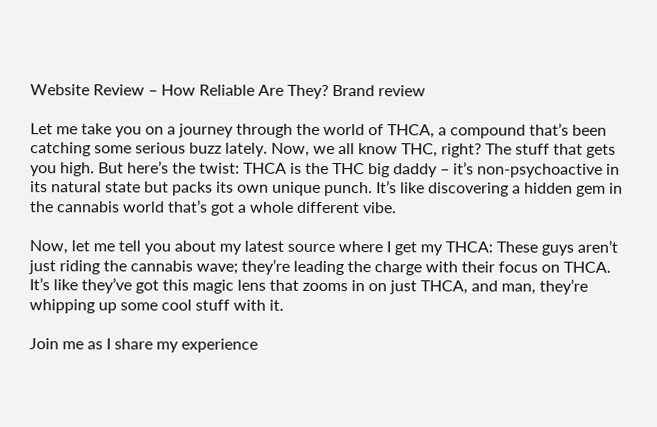Website Review – How Reliable Are They? Brand review

Let me take you on a journey through the world of THCA, a compound that’s been catching some serious buzz lately. Now, we all know THC, right? The stuff that gets you high. But here’s the twist: THCA is the THC big daddy – it’s non-psychoactive in its natural state but packs its own unique punch. It’s like discovering a hidden gem in the cannabis world that’s got a whole different vibe.

Now, let me tell you about my latest source where I get my THCA: These guys aren’t just riding the cannabis wave; they’re leading the charge with their focus on THCA. It’s like they’ve got this magic lens that zooms in on just THCA, and man, they’re whipping up some cool stuff with it.

Join me as I share my experience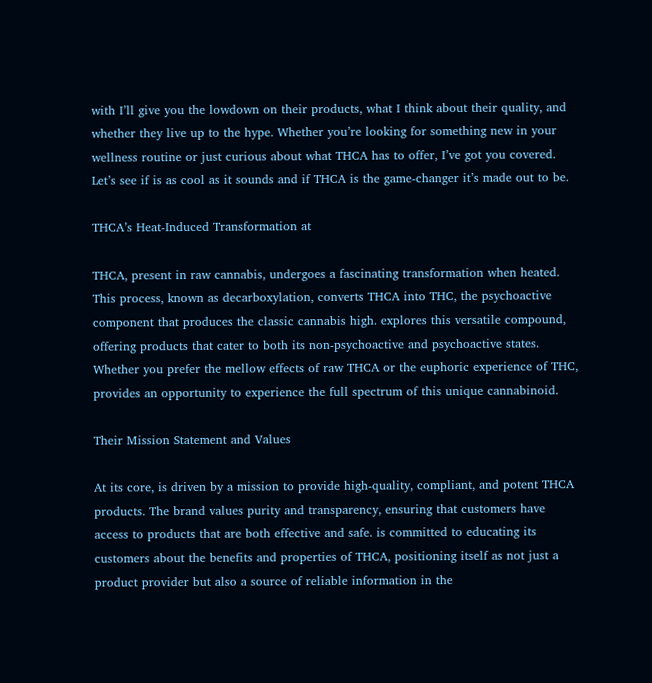with I’ll give you the lowdown on their products, what I think about their quality, and whether they live up to the hype. Whether you’re looking for something new in your wellness routine or just curious about what THCA has to offer, I’ve got you covered. Let’s see if is as cool as it sounds and if THCA is the game-changer it’s made out to be.

THCA’s Heat-Induced Transformation at

THCA, present in raw cannabis, undergoes a fascinating transformation when heated. This process, known as decarboxylation, converts THCA into THC, the psychoactive component that produces the classic cannabis high. explores this versatile compound, offering products that cater to both its non-psychoactive and psychoactive states. Whether you prefer the mellow effects of raw THCA or the euphoric experience of THC, provides an opportunity to experience the full spectrum of this unique cannabinoid.

Their Mission Statement and Values

At its core, is driven by a mission to provide high-quality, compliant, and potent THCA products. The brand values purity and transparency, ensuring that customers have access to products that are both effective and safe. is committed to educating its customers about the benefits and properties of THCA, positioning itself as not just a product provider but also a source of reliable information in the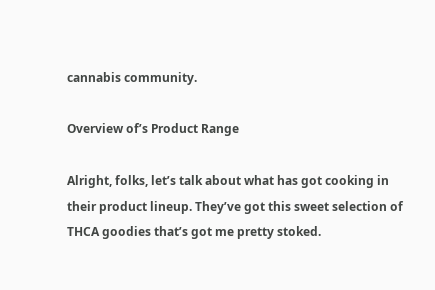cannabis community.

Overview of’s Product Range

Alright, folks, let’s talk about what has got cooking in their product lineup. They’ve got this sweet selection of THCA goodies that’s got me pretty stoked.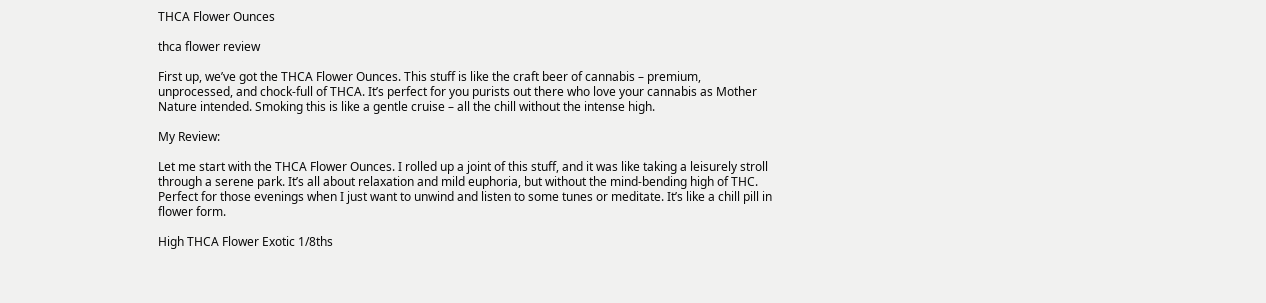THCA Flower Ounces

thca flower review

First up, we’ve got the THCA Flower Ounces. This stuff is like the craft beer of cannabis – premium, unprocessed, and chock-full of THCA. It’s perfect for you purists out there who love your cannabis as Mother Nature intended. Smoking this is like a gentle cruise – all the chill without the intense high.

My Review:

Let me start with the THCA Flower Ounces. I rolled up a joint of this stuff, and it was like taking a leisurely stroll through a serene park. It’s all about relaxation and mild euphoria, but without the mind-bending high of THC. Perfect for those evenings when I just want to unwind and listen to some tunes or meditate. It’s like a chill pill in flower form.

High THCA Flower Exotic 1/8ths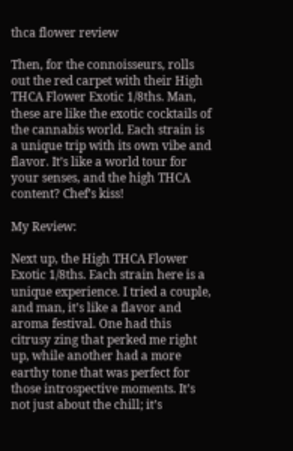thca flower review

Then, for the connoisseurs, rolls out the red carpet with their High THCA Flower Exotic 1/8ths. Man, these are like the exotic cocktails of the cannabis world. Each strain is a unique trip with its own vibe and flavor. It’s like a world tour for your senses, and the high THCA content? Chef’s kiss!

My Review:

Next up, the High THCA Flower Exotic 1/8ths. Each strain here is a unique experience. I tried a couple, and man, it’s like a flavor and aroma festival. One had this citrusy zing that perked me right up, while another had a more earthy tone that was perfect for those introspective moments. It’s not just about the chill; it’s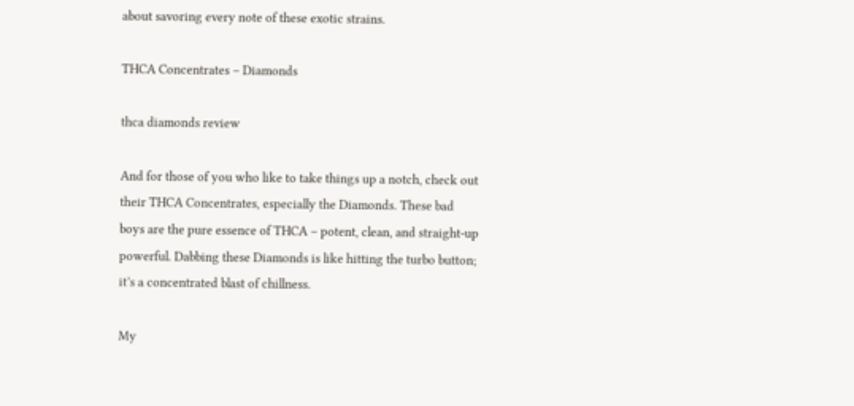about savoring every note of these exotic strains.

THCA Concentrates – Diamonds

thca diamonds review

And for those of you who like to take things up a notch, check out their THCA Concentrates, especially the Diamonds. These bad boys are the pure essence of THCA – potent, clean, and straight-up powerful. Dabbing these Diamonds is like hitting the turbo button; it’s a concentrated blast of chillness.

My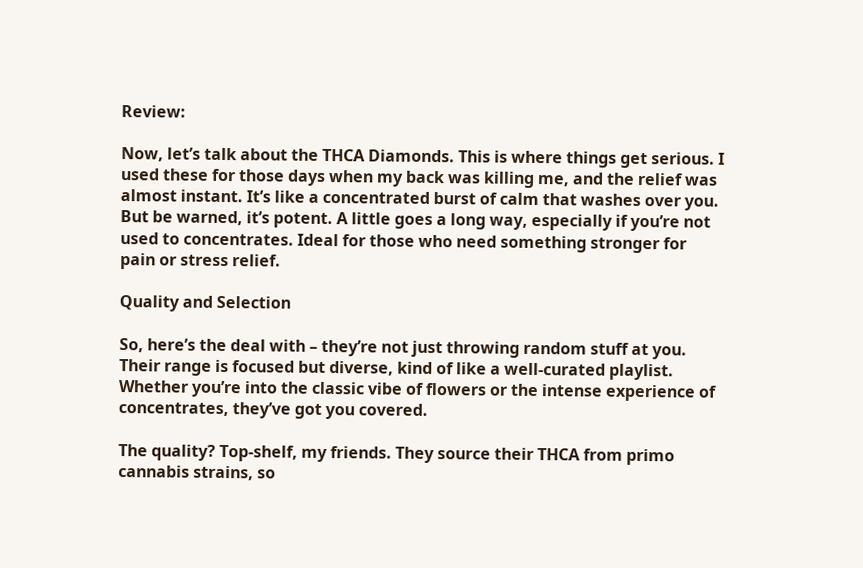Review:

Now, let’s talk about the THCA Diamonds. This is where things get serious. I used these for those days when my back was killing me, and the relief was almost instant. It’s like a concentrated burst of calm that washes over you. But be warned, it’s potent. A little goes a long way, especially if you’re not used to concentrates. Ideal for those who need something stronger for pain or stress relief.

Quality and Selection

So, here’s the deal with – they’re not just throwing random stuff at you. Their range is focused but diverse, kind of like a well-curated playlist. Whether you’re into the classic vibe of flowers or the intense experience of concentrates, they’ve got you covered.

The quality? Top-shelf, my friends. They source their THCA from primo cannabis strains, so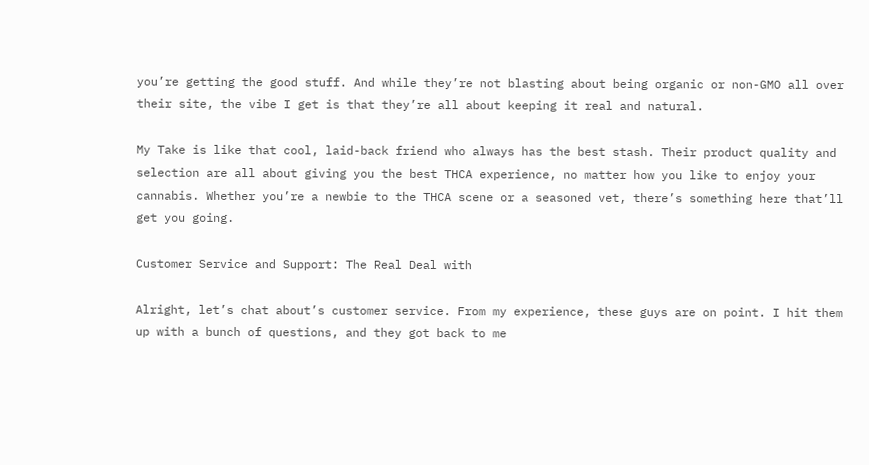you’re getting the good stuff. And while they’re not blasting about being organic or non-GMO all over their site, the vibe I get is that they’re all about keeping it real and natural.

My Take is like that cool, laid-back friend who always has the best stash. Their product quality and selection are all about giving you the best THCA experience, no matter how you like to enjoy your cannabis. Whether you’re a newbie to the THCA scene or a seasoned vet, there’s something here that’ll get you going.

Customer Service and Support: The Real Deal with

Alright, let’s chat about’s customer service. From my experience, these guys are on point. I hit them up with a bunch of questions, and they got back to me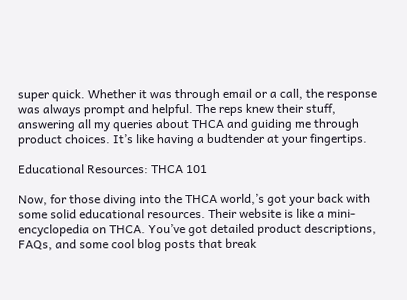super quick. Whether it was through email or a call, the response was always prompt and helpful. The reps knew their stuff, answering all my queries about THCA and guiding me through product choices. It’s like having a budtender at your fingertips.

Educational Resources: THCA 101

Now, for those diving into the THCA world,’s got your back with some solid educational resources. Their website is like a mini-encyclopedia on THCA. You’ve got detailed product descriptions, FAQs, and some cool blog posts that break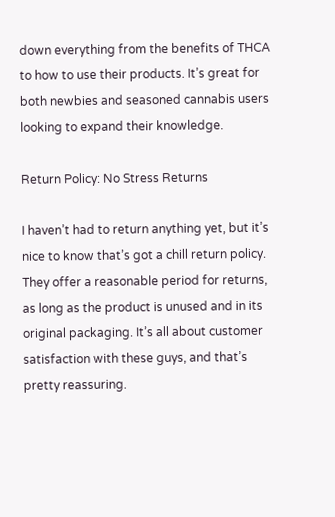down everything from the benefits of THCA to how to use their products. It’s great for both newbies and seasoned cannabis users looking to expand their knowledge.

Return Policy: No Stress Returns

I haven’t had to return anything yet, but it’s nice to know that’s got a chill return policy. They offer a reasonable period for returns, as long as the product is unused and in its original packaging. It’s all about customer satisfaction with these guys, and that’s pretty reassuring.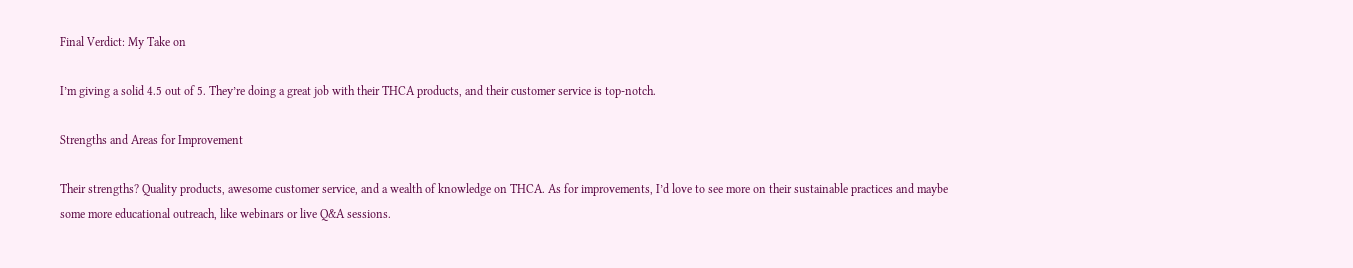Final Verdict: My Take on

I’m giving a solid 4.5 out of 5. They’re doing a great job with their THCA products, and their customer service is top-notch.

Strengths and Areas for Improvement

Their strengths? Quality products, awesome customer service, and a wealth of knowledge on THCA. As for improvements, I’d love to see more on their sustainable practices and maybe some more educational outreach, like webinars or live Q&A sessions.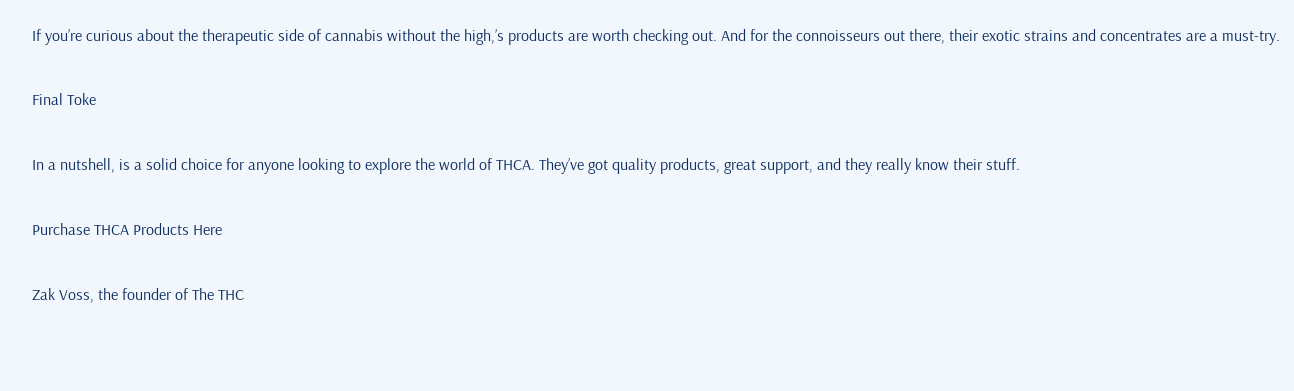If you’re curious about the therapeutic side of cannabis without the high,’s products are worth checking out. And for the connoisseurs out there, their exotic strains and concentrates are a must-try.

Final Toke

In a nutshell, is a solid choice for anyone looking to explore the world of THCA. They’ve got quality products, great support, and they really know their stuff.

Purchase THCA Products Here

Zak Voss, the founder of The THC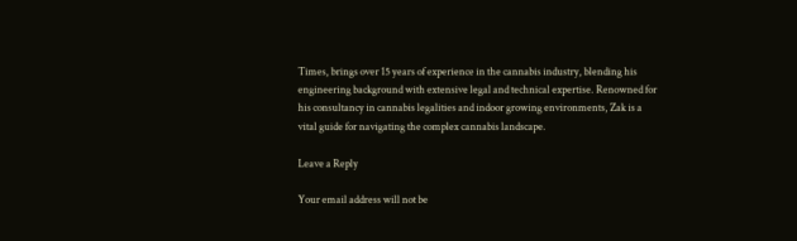Times, brings over 15 years of experience in the cannabis industry, blending his engineering background with extensive legal and technical expertise. Renowned for his consultancy in cannabis legalities and indoor growing environments, Zak is a vital guide for navigating the complex cannabis landscape.

Leave a Reply

Your email address will not be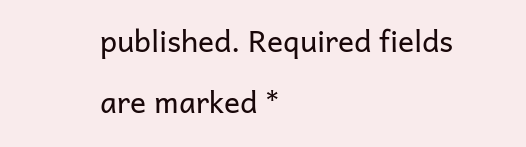published. Required fields are marked *